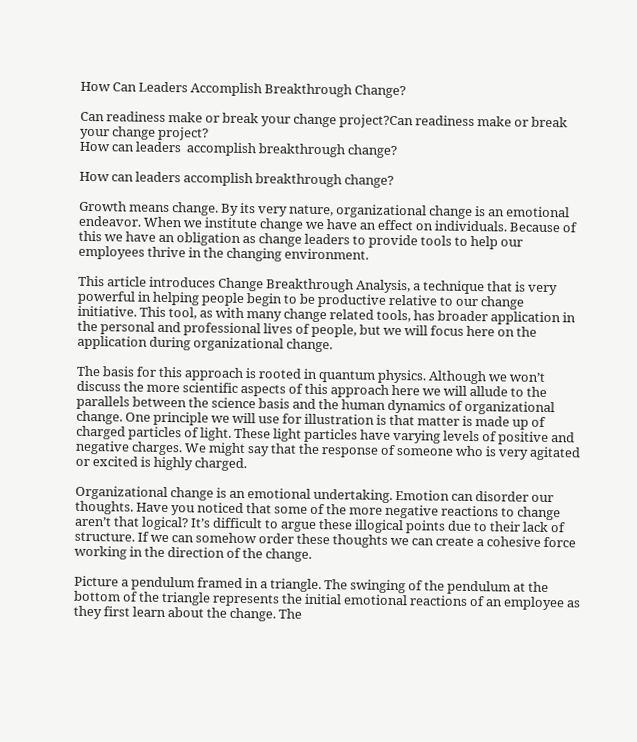How Can Leaders Accomplish Breakthrough Change?

Can readiness make or break your change project?Can readiness make or break your change project?
How can leaders  accomplish breakthrough change?

How can leaders accomplish breakthrough change?

Growth means change. By its very nature, organizational change is an emotional endeavor. When we institute change we have an effect on individuals. Because of this we have an obligation as change leaders to provide tools to help our employees thrive in the changing environment.

This article introduces Change Breakthrough Analysis, a technique that is very powerful in helping people begin to be productive relative to our change initiative. This tool, as with many change related tools, has broader application in the personal and professional lives of people, but we will focus here on the application during organizational change.

The basis for this approach is rooted in quantum physics. Although we won’t discuss the more scientific aspects of this approach here we will allude to the parallels between the science basis and the human dynamics of organizational change. One principle we will use for illustration is that matter is made up of charged particles of light. These light particles have varying levels of positive and negative charges. We might say that the response of someone who is very agitated or excited is highly charged.

Organizational change is an emotional undertaking. Emotion can disorder our thoughts. Have you noticed that some of the more negative reactions to change aren’t that logical? It’s difficult to argue these illogical points due to their lack of structure. If we can somehow order these thoughts we can create a cohesive force working in the direction of the change.

Picture a pendulum framed in a triangle. The swinging of the pendulum at the bottom of the triangle represents the initial emotional reactions of an employee as they first learn about the change. The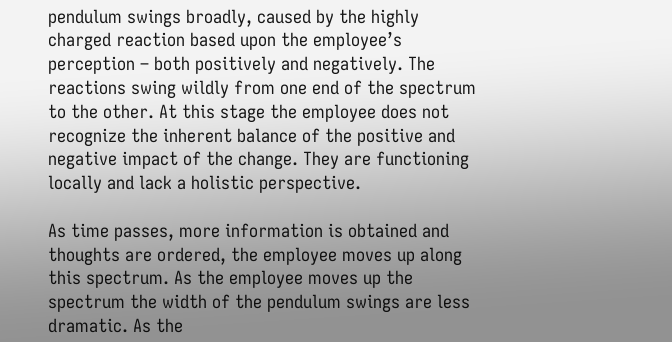pendulum swings broadly, caused by the highly charged reaction based upon the employee’s perception – both positively and negatively. The reactions swing wildly from one end of the spectrum to the other. At this stage the employee does not recognize the inherent balance of the positive and negative impact of the change. They are functioning locally and lack a holistic perspective.

As time passes, more information is obtained and thoughts are ordered, the employee moves up along this spectrum. As the employee moves up the spectrum the width of the pendulum swings are less dramatic. As the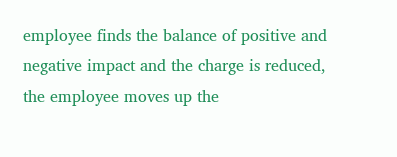employee finds the balance of positive and negative impact and the charge is reduced, the employee moves up the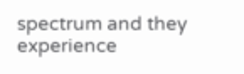spectrum and they experience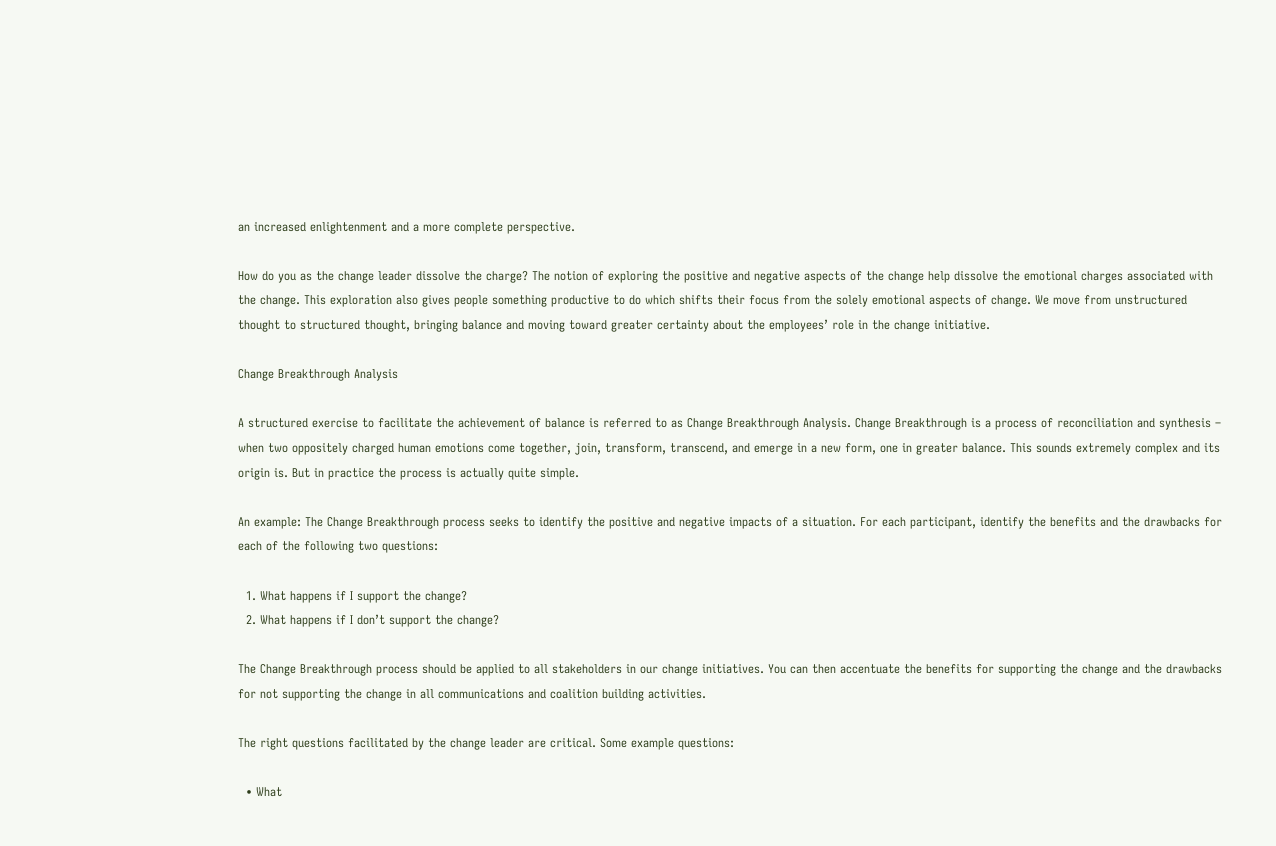an increased enlightenment and a more complete perspective.

How do you as the change leader dissolve the charge? The notion of exploring the positive and negative aspects of the change help dissolve the emotional charges associated with the change. This exploration also gives people something productive to do which shifts their focus from the solely emotional aspects of change. We move from unstructured thought to structured thought, bringing balance and moving toward greater certainty about the employees’ role in the change initiative.

Change Breakthrough Analysis

A structured exercise to facilitate the achievement of balance is referred to as Change Breakthrough Analysis. Change Breakthrough is a process of reconciliation and synthesis – when two oppositely charged human emotions come together, join, transform, transcend, and emerge in a new form, one in greater balance. This sounds extremely complex and its origin is. But in practice the process is actually quite simple.

An example: The Change Breakthrough process seeks to identify the positive and negative impacts of a situation. For each participant, identify the benefits and the drawbacks for each of the following two questions:

  1. What happens if I support the change?
  2. What happens if I don’t support the change?

The Change Breakthrough process should be applied to all stakeholders in our change initiatives. You can then accentuate the benefits for supporting the change and the drawbacks for not supporting the change in all communications and coalition building activities.

The right questions facilitated by the change leader are critical. Some example questions:

  • What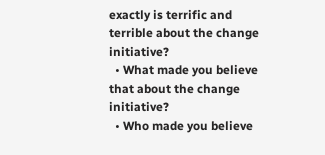exactly is terrific and terrible about the change initiative?
  • What made you believe that about the change initiative?
  • Who made you believe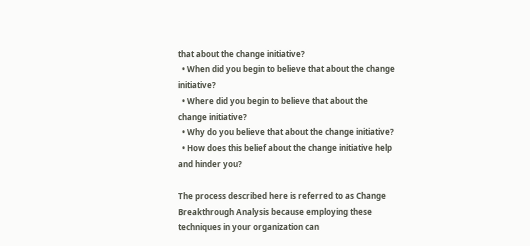that about the change initiative?
  • When did you begin to believe that about the change initiative?
  • Where did you begin to believe that about the change initiative?
  • Why do you believe that about the change initiative?
  • How does this belief about the change initiative help and hinder you?

The process described here is referred to as Change Breakthrough Analysis because employing these techniques in your organization can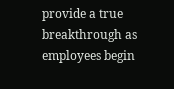provide a true breakthrough as employees begin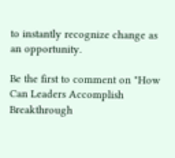to instantly recognize change as an opportunity.

Be the first to comment on "How Can Leaders Accomplish Breakthrough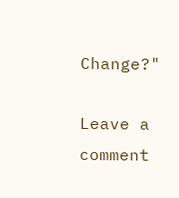Change?"

Leave a comment